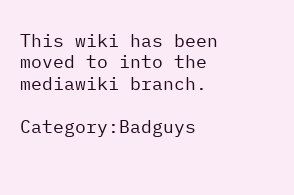This wiki has been moved to into the mediawiki branch.

Category:Badguys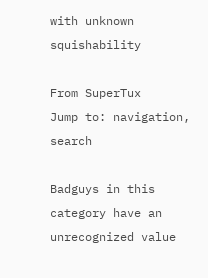with unknown squishability

From SuperTux
Jump to: navigation, search

Badguys in this category have an unrecognized value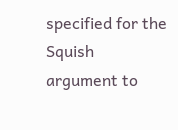specified for the Squish argument to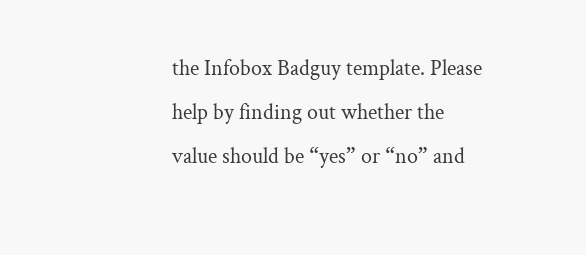the Infobox Badguy template. Please help by finding out whether the value should be “yes” or “no” and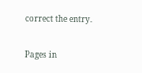correct the entry.

Pages in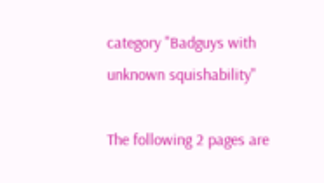category "Badguys with unknown squishability"

The following 2 pages are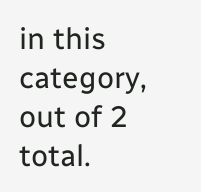in this category, out of 2 total.